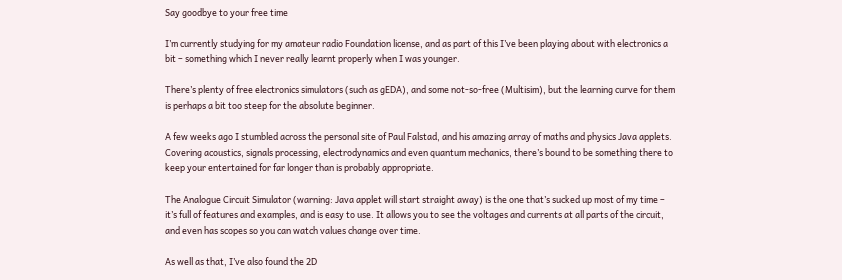Say goodbye to your free time

I’m currently studying for my amateur radio Foundation license, and as part of this I’ve been playing about with electronics a bit – something which I never really learnt properly when I was younger.

There’s plenty of free electronics simulators (such as gEDA), and some not-so-free (Multisim), but the learning curve for them is perhaps a bit too steep for the absolute beginner.

A few weeks ago I stumbled across the personal site of Paul Falstad, and his amazing array of maths and physics Java applets. Covering acoustics, signals processing, electrodynamics and even quantum mechanics, there’s bound to be something there to keep your entertained for far longer than is probably appropriate.

The Analogue Circuit Simulator (warning: Java applet will start straight away) is the one that’s sucked up most of my time – it’s full of features and examples, and is easy to use. It allows you to see the voltages and currents at all parts of the circuit, and even has scopes so you can watch values change over time.

As well as that, I’ve also found the 2D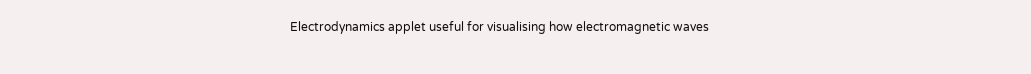Electrodynamics applet useful for visualising how electromagnetic waves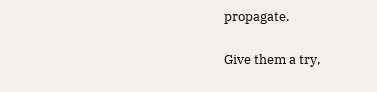propagate.

Give them a try,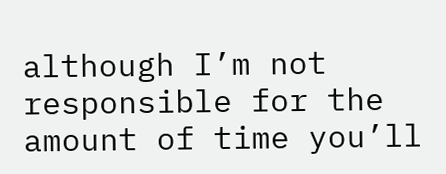although I’m not responsible for the amount of time you’ll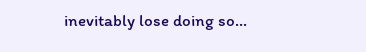inevitably lose doing so…